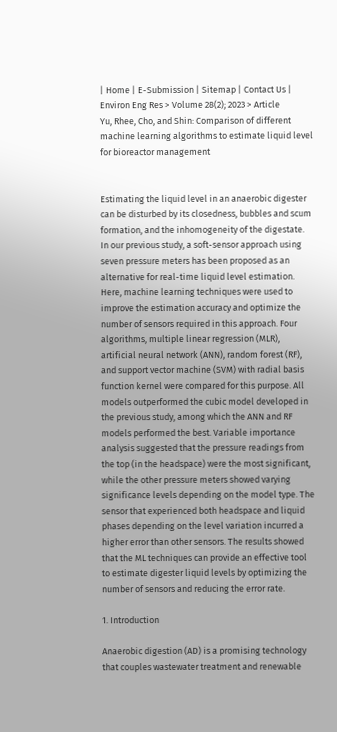| Home | E-Submission | Sitemap | Contact Us |
Environ Eng Res > Volume 28(2); 2023 > Article
Yu, Rhee, Cho, and Shin: Comparison of different machine learning algorithms to estimate liquid level for bioreactor management


Estimating the liquid level in an anaerobic digester can be disturbed by its closedness, bubbles and scum formation, and the inhomogeneity of the digestate. In our previous study, a soft-sensor approach using seven pressure meters has been proposed as an alternative for real-time liquid level estimation. Here, machine learning techniques were used to improve the estimation accuracy and optimize the number of sensors required in this approach. Four algorithms, multiple linear regression (MLR), artificial neural network (ANN), random forest (RF), and support vector machine (SVM) with radial basis function kernel were compared for this purpose. All models outperformed the cubic model developed in the previous study, among which the ANN and RF models performed the best. Variable importance analysis suggested that the pressure readings from the top (in the headspace) were the most significant, while the other pressure meters showed varying significance levels depending on the model type. The sensor that experienced both headspace and liquid phases depending on the level variation incurred a higher error than other sensors. The results showed that the ML techniques can provide an effective tool to estimate digester liquid levels by optimizing the number of sensors and reducing the error rate.

1. Introduction

Anaerobic digestion (AD) is a promising technology that couples wastewater treatment and renewable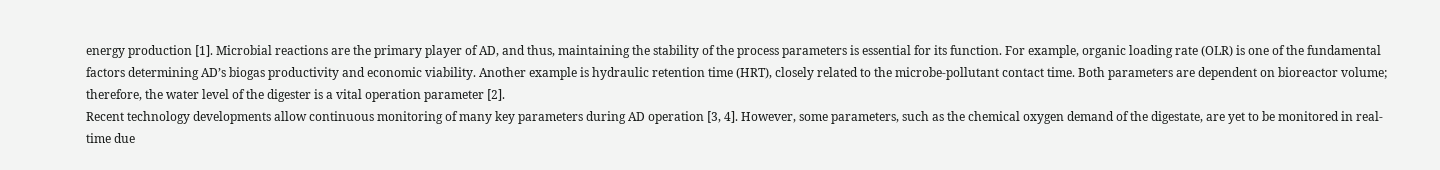energy production [1]. Microbial reactions are the primary player of AD, and thus, maintaining the stability of the process parameters is essential for its function. For example, organic loading rate (OLR) is one of the fundamental factors determining AD’s biogas productivity and economic viability. Another example is hydraulic retention time (HRT), closely related to the microbe-pollutant contact time. Both parameters are dependent on bioreactor volume; therefore, the water level of the digester is a vital operation parameter [2].
Recent technology developments allow continuous monitoring of many key parameters during AD operation [3, 4]. However, some parameters, such as the chemical oxygen demand of the digestate, are yet to be monitored in real-time due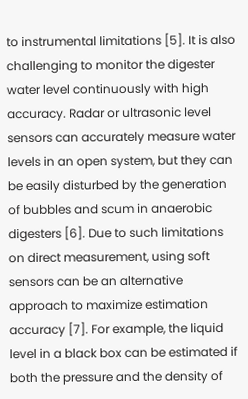to instrumental limitations [5]. It is also challenging to monitor the digester water level continuously with high accuracy. Radar or ultrasonic level sensors can accurately measure water levels in an open system, but they can be easily disturbed by the generation of bubbles and scum in anaerobic digesters [6]. Due to such limitations on direct measurement, using soft sensors can be an alternative approach to maximize estimation accuracy [7]. For example, the liquid level in a black box can be estimated if both the pressure and the density of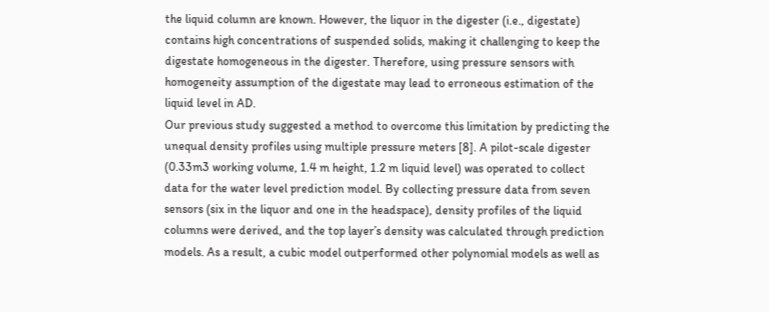the liquid column are known. However, the liquor in the digester (i.e., digestate) contains high concentrations of suspended solids, making it challenging to keep the digestate homogeneous in the digester. Therefore, using pressure sensors with homogeneity assumption of the digestate may lead to erroneous estimation of the liquid level in AD.
Our previous study suggested a method to overcome this limitation by predicting the unequal density profiles using multiple pressure meters [8]. A pilot-scale digester (0.33m3 working volume, 1.4 m height, 1.2 m liquid level) was operated to collect data for the water level prediction model. By collecting pressure data from seven sensors (six in the liquor and one in the headspace), density profiles of the liquid columns were derived, and the top layer’s density was calculated through prediction models. As a result, a cubic model outperformed other polynomial models as well as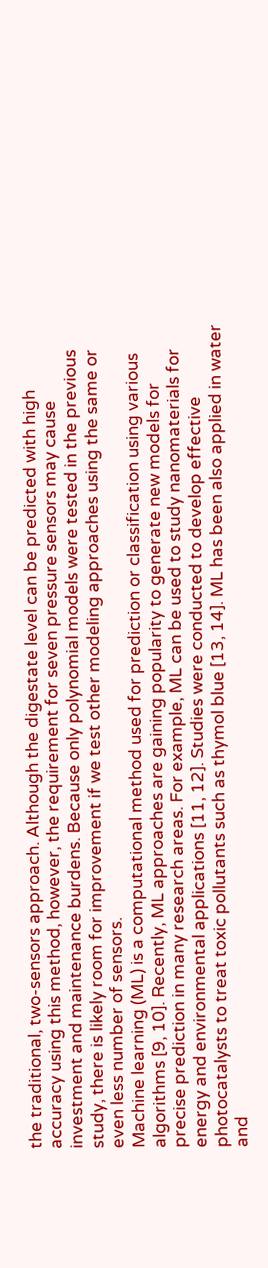the traditional, two-sensors approach. Although the digestate level can be predicted with high accuracy using this method, however, the requirement for seven pressure sensors may cause investment and maintenance burdens. Because only polynomial models were tested in the previous study, there is likely room for improvement if we test other modeling approaches using the same or even less number of sensors.
Machine learning (ML) is a computational method used for prediction or classification using various algorithms [9, 10]. Recently, ML approaches are gaining popularity to generate new models for precise prediction in many research areas. For example, ML can be used to study nanomaterials for energy and environmental applications [11, 12]. Studies were conducted to develop effective photocatalysts to treat toxic pollutants such as thymol blue [13, 14]. ML has been also applied in water and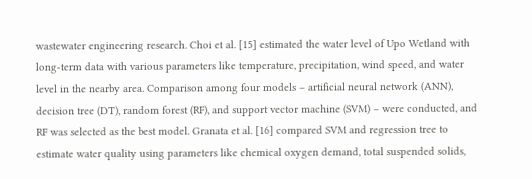wastewater engineering research. Choi et al. [15] estimated the water level of Upo Wetland with long-term data with various parameters like temperature, precipitation, wind speed, and water level in the nearby area. Comparison among four models – artificial neural network (ANN), decision tree (DT), random forest (RF), and support vector machine (SVM) – were conducted, and RF was selected as the best model. Granata et al. [16] compared SVM and regression tree to estimate water quality using parameters like chemical oxygen demand, total suspended solids,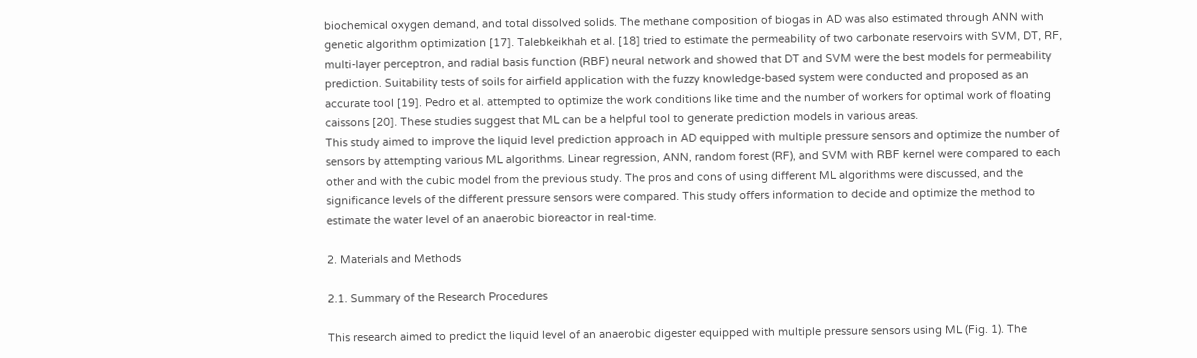biochemical oxygen demand, and total dissolved solids. The methane composition of biogas in AD was also estimated through ANN with genetic algorithm optimization [17]. Talebkeikhah et al. [18] tried to estimate the permeability of two carbonate reservoirs with SVM, DT, RF, multi-layer perceptron, and radial basis function (RBF) neural network and showed that DT and SVM were the best models for permeability prediction. Suitability tests of soils for airfield application with the fuzzy knowledge-based system were conducted and proposed as an accurate tool [19]. Pedro et al. attempted to optimize the work conditions like time and the number of workers for optimal work of floating caissons [20]. These studies suggest that ML can be a helpful tool to generate prediction models in various areas.
This study aimed to improve the liquid level prediction approach in AD equipped with multiple pressure sensors and optimize the number of sensors by attempting various ML algorithms. Linear regression, ANN, random forest (RF), and SVM with RBF kernel were compared to each other and with the cubic model from the previous study. The pros and cons of using different ML algorithms were discussed, and the significance levels of the different pressure sensors were compared. This study offers information to decide and optimize the method to estimate the water level of an anaerobic bioreactor in real-time.

2. Materials and Methods

2.1. Summary of the Research Procedures

This research aimed to predict the liquid level of an anaerobic digester equipped with multiple pressure sensors using ML (Fig. 1). The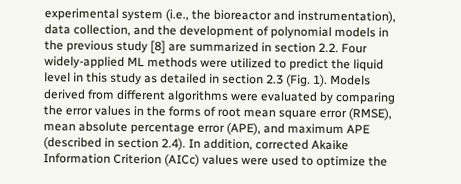experimental system (i.e., the bioreactor and instrumentation), data collection, and the development of polynomial models in the previous study [8] are summarized in section 2.2. Four widely-applied ML methods were utilized to predict the liquid level in this study as detailed in section 2.3 (Fig. 1). Models derived from different algorithms were evaluated by comparing the error values in the forms of root mean square error (RMSE), mean absolute percentage error (APE), and maximum APE (described in section 2.4). In addition, corrected Akaike Information Criterion (AICc) values were used to optimize the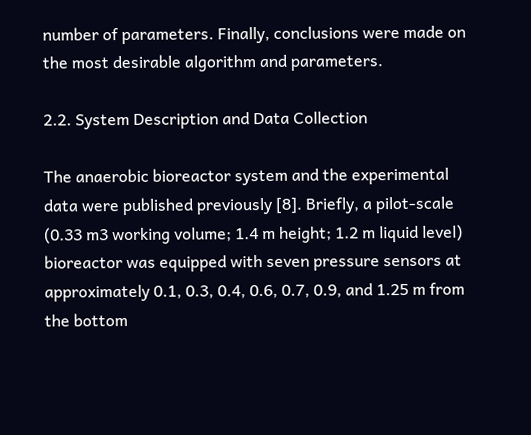number of parameters. Finally, conclusions were made on the most desirable algorithm and parameters.

2.2. System Description and Data Collection

The anaerobic bioreactor system and the experimental data were published previously [8]. Briefly, a pilot-scale (0.33 m3 working volume; 1.4 m height; 1.2 m liquid level) bioreactor was equipped with seven pressure sensors at approximately 0.1, 0.3, 0.4, 0.6, 0.7, 0.9, and 1.25 m from the bottom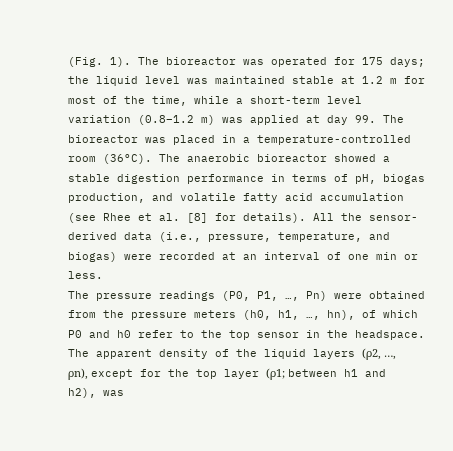(Fig. 1). The bioreactor was operated for 175 days; the liquid level was maintained stable at 1.2 m for most of the time, while a short-term level variation (0.8–1.2 m) was applied at day 99. The bioreactor was placed in a temperature-controlled room (36°C). The anaerobic bioreactor showed a stable digestion performance in terms of pH, biogas production, and volatile fatty acid accumulation (see Rhee et al. [8] for details). All the sensor-derived data (i.e., pressure, temperature, and biogas) were recorded at an interval of one min or less.
The pressure readings (P0, P1, …, Pn) were obtained from the pressure meters (h0, h1, …, hn), of which P0 and h0 refer to the top sensor in the headspace. The apparent density of the liquid layers (ρ2, …, ρn), except for the top layer (ρ1; between h1 and h2), was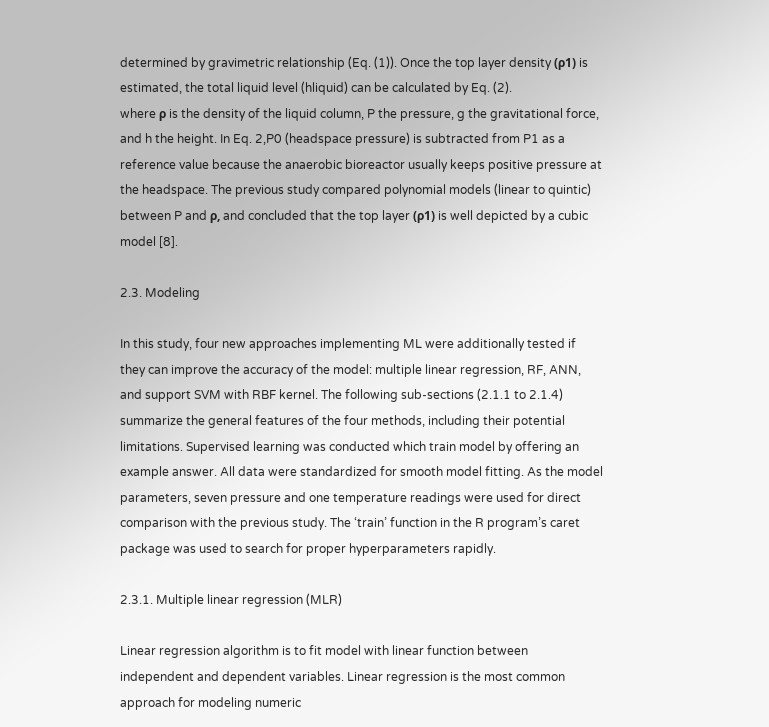determined by gravimetric relationship (Eq. (1)). Once the top layer density (ρ1) is estimated, the total liquid level (hliquid) can be calculated by Eq. (2).
where ρ is the density of the liquid column, P the pressure, g the gravitational force, and h the height. In Eq. 2,P0 (headspace pressure) is subtracted from P1 as a reference value because the anaerobic bioreactor usually keeps positive pressure at the headspace. The previous study compared polynomial models (linear to quintic) between P and ρ, and concluded that the top layer (ρ1) is well depicted by a cubic model [8].

2.3. Modeling

In this study, four new approaches implementing ML were additionally tested if they can improve the accuracy of the model: multiple linear regression, RF, ANN, and support SVM with RBF kernel. The following sub-sections (2.1.1 to 2.1.4) summarize the general features of the four methods, including their potential limitations. Supervised learning was conducted which train model by offering an example answer. All data were standardized for smooth model fitting. As the model parameters, seven pressure and one temperature readings were used for direct comparison with the previous study. The ‘train’ function in the R program’s caret package was used to search for proper hyperparameters rapidly.

2.3.1. Multiple linear regression (MLR)

Linear regression algorithm is to fit model with linear function between independent and dependent variables. Linear regression is the most common approach for modeling numeric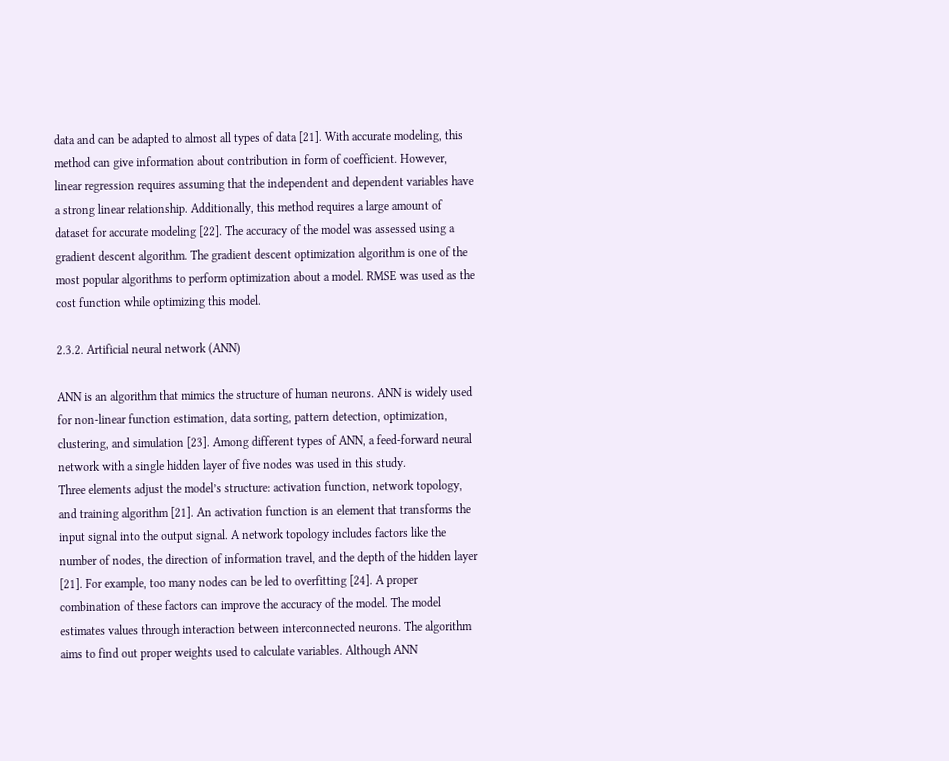data and can be adapted to almost all types of data [21]. With accurate modeling, this method can give information about contribution in form of coefficient. However, linear regression requires assuming that the independent and dependent variables have a strong linear relationship. Additionally, this method requires a large amount of dataset for accurate modeling [22]. The accuracy of the model was assessed using a gradient descent algorithm. The gradient descent optimization algorithm is one of the most popular algorithms to perform optimization about a model. RMSE was used as the cost function while optimizing this model.

2.3.2. Artificial neural network (ANN)

ANN is an algorithm that mimics the structure of human neurons. ANN is widely used for non-linear function estimation, data sorting, pattern detection, optimization, clustering, and simulation [23]. Among different types of ANN, a feed-forward neural network with a single hidden layer of five nodes was used in this study.
Three elements adjust the model’s structure: activation function, network topology, and training algorithm [21]. An activation function is an element that transforms the input signal into the output signal. A network topology includes factors like the number of nodes, the direction of information travel, and the depth of the hidden layer [21]. For example, too many nodes can be led to overfitting [24]. A proper combination of these factors can improve the accuracy of the model. The model estimates values through interaction between interconnected neurons. The algorithm aims to find out proper weights used to calculate variables. Although ANN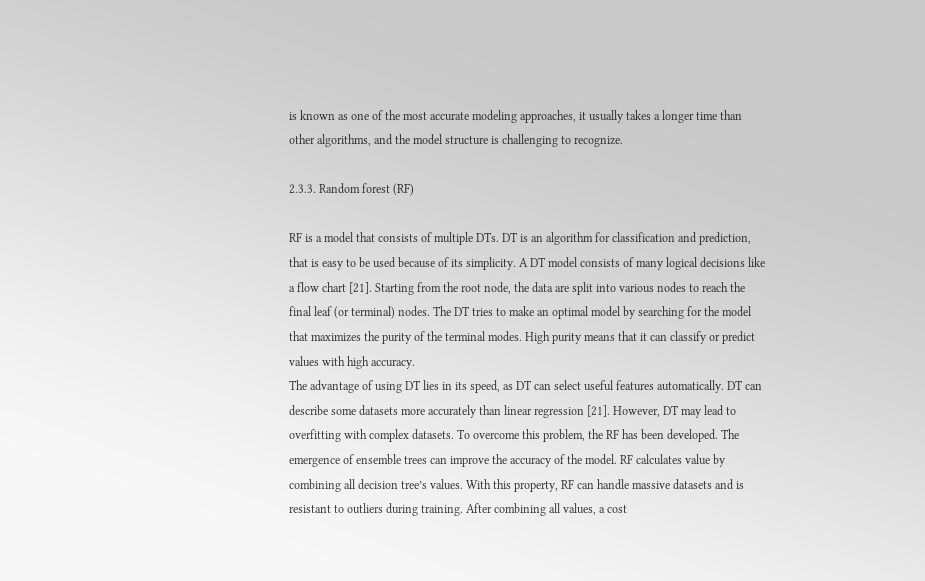is known as one of the most accurate modeling approaches, it usually takes a longer time than other algorithms, and the model structure is challenging to recognize.

2.3.3. Random forest (RF)

RF is a model that consists of multiple DTs. DT is an algorithm for classification and prediction, that is easy to be used because of its simplicity. A DT model consists of many logical decisions like a flow chart [21]. Starting from the root node, the data are split into various nodes to reach the final leaf (or terminal) nodes. The DT tries to make an optimal model by searching for the model that maximizes the purity of the terminal modes. High purity means that it can classify or predict values with high accuracy.
The advantage of using DT lies in its speed, as DT can select useful features automatically. DT can describe some datasets more accurately than linear regression [21]. However, DT may lead to overfitting with complex datasets. To overcome this problem, the RF has been developed. The emergence of ensemble trees can improve the accuracy of the model. RF calculates value by combining all decision tree’s values. With this property, RF can handle massive datasets and is resistant to outliers during training. After combining all values, a cost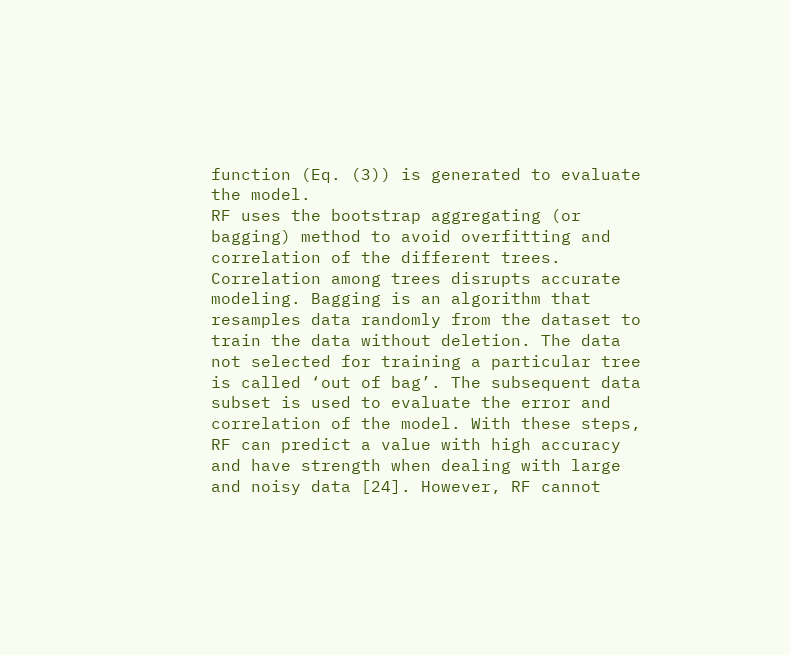function (Eq. (3)) is generated to evaluate the model.
RF uses the bootstrap aggregating (or bagging) method to avoid overfitting and correlation of the different trees. Correlation among trees disrupts accurate modeling. Bagging is an algorithm that resamples data randomly from the dataset to train the data without deletion. The data not selected for training a particular tree is called ‘out of bag’. The subsequent data subset is used to evaluate the error and correlation of the model. With these steps, RF can predict a value with high accuracy and have strength when dealing with large and noisy data [24]. However, RF cannot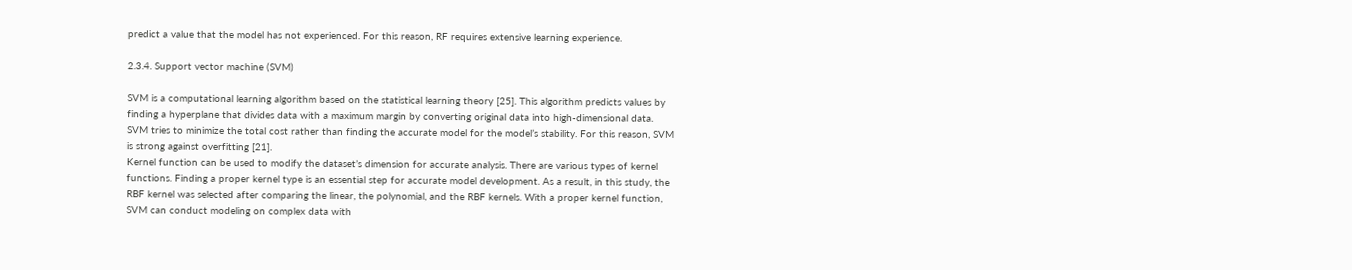predict a value that the model has not experienced. For this reason, RF requires extensive learning experience.

2.3.4. Support vector machine (SVM)

SVM is a computational learning algorithm based on the statistical learning theory [25]. This algorithm predicts values by finding a hyperplane that divides data with a maximum margin by converting original data into high-dimensional data. SVM tries to minimize the total cost rather than finding the accurate model for the model’s stability. For this reason, SVM is strong against overfitting [21].
Kernel function can be used to modify the dataset’s dimension for accurate analysis. There are various types of kernel functions. Finding a proper kernel type is an essential step for accurate model development. As a result, in this study, the RBF kernel was selected after comparing the linear, the polynomial, and the RBF kernels. With a proper kernel function, SVM can conduct modeling on complex data with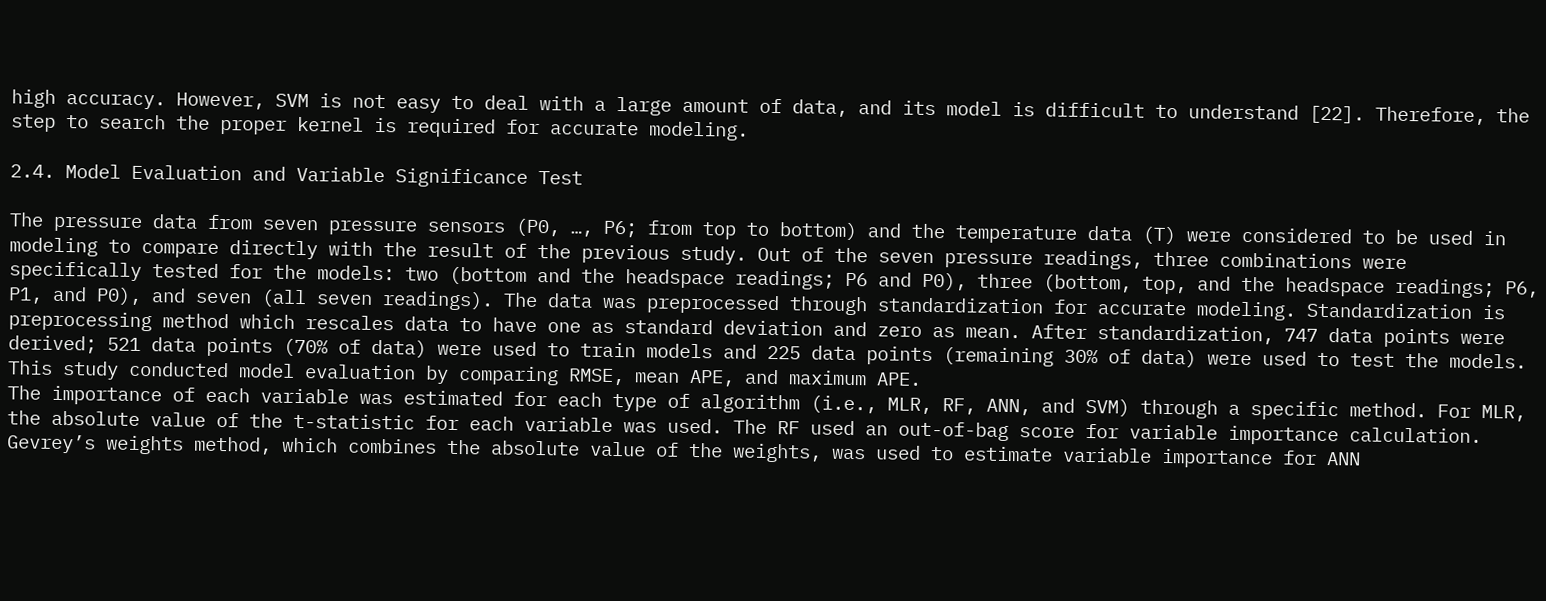high accuracy. However, SVM is not easy to deal with a large amount of data, and its model is difficult to understand [22]. Therefore, the step to search the proper kernel is required for accurate modeling.

2.4. Model Evaluation and Variable Significance Test

The pressure data from seven pressure sensors (P0, …, P6; from top to bottom) and the temperature data (T) were considered to be used in modeling to compare directly with the result of the previous study. Out of the seven pressure readings, three combinations were specifically tested for the models: two (bottom and the headspace readings; P6 and P0), three (bottom, top, and the headspace readings; P6, P1, and P0), and seven (all seven readings). The data was preprocessed through standardization for accurate modeling. Standardization is preprocessing method which rescales data to have one as standard deviation and zero as mean. After standardization, 747 data points were derived; 521 data points (70% of data) were used to train models and 225 data points (remaining 30% of data) were used to test the models. This study conducted model evaluation by comparing RMSE, mean APE, and maximum APE.
The importance of each variable was estimated for each type of algorithm (i.e., MLR, RF, ANN, and SVM) through a specific method. For MLR, the absolute value of the t-statistic for each variable was used. The RF used an out-of-bag score for variable importance calculation. Gevrey’s weights method, which combines the absolute value of the weights, was used to estimate variable importance for ANN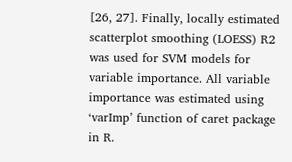[26, 27]. Finally, locally estimated scatterplot smoothing (LOESS) R2 was used for SVM models for variable importance. All variable importance was estimated using ‘varImp’ function of caret package in R.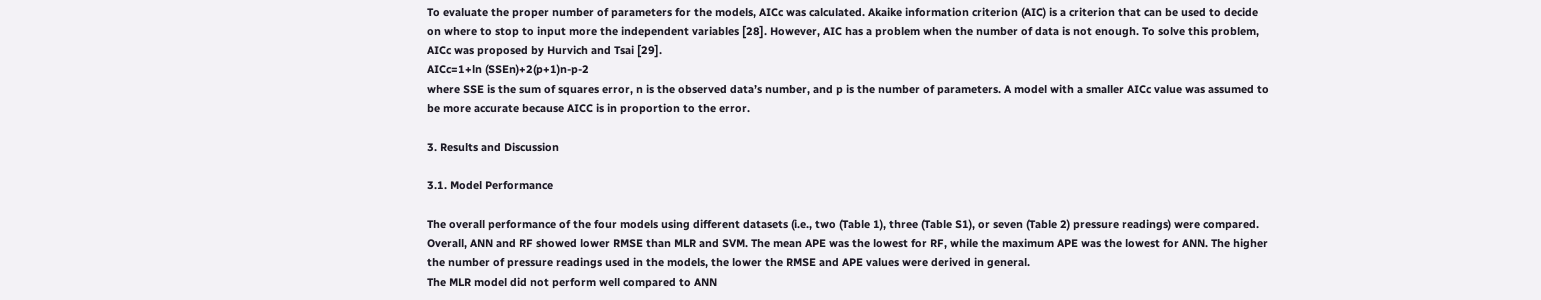To evaluate the proper number of parameters for the models, AICc was calculated. Akaike information criterion (AIC) is a criterion that can be used to decide on where to stop to input more the independent variables [28]. However, AIC has a problem when the number of data is not enough. To solve this problem, AICc was proposed by Hurvich and Tsai [29].
AICc=1+ln (SSEn)+2(p+1)n-p-2
where SSE is the sum of squares error, n is the observed data’s number, and p is the number of parameters. A model with a smaller AICc value was assumed to be more accurate because AICC is in proportion to the error.

3. Results and Discussion

3.1. Model Performance

The overall performance of the four models using different datasets (i.e., two (Table 1), three (Table S1), or seven (Table 2) pressure readings) were compared. Overall, ANN and RF showed lower RMSE than MLR and SVM. The mean APE was the lowest for RF, while the maximum APE was the lowest for ANN. The higher the number of pressure readings used in the models, the lower the RMSE and APE values were derived in general.
The MLR model did not perform well compared to ANN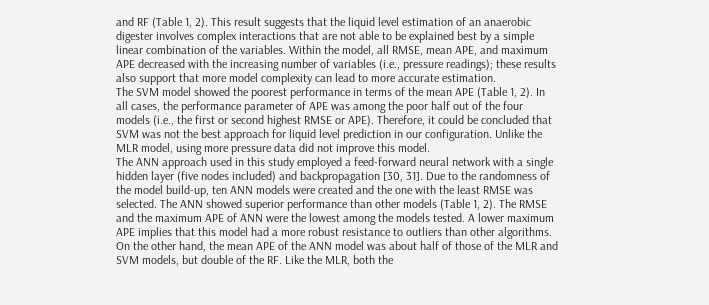and RF (Table 1, 2). This result suggests that the liquid level estimation of an anaerobic digester involves complex interactions that are not able to be explained best by a simple linear combination of the variables. Within the model, all RMSE, mean APE, and maximum APE decreased with the increasing number of variables (i.e., pressure readings); these results also support that more model complexity can lead to more accurate estimation.
The SVM model showed the poorest performance in terms of the mean APE (Table 1, 2). In all cases, the performance parameter of APE was among the poor half out of the four models (i.e., the first or second highest RMSE or APE). Therefore, it could be concluded that SVM was not the best approach for liquid level prediction in our configuration. Unlike the MLR model, using more pressure data did not improve this model.
The ANN approach used in this study employed a feed-forward neural network with a single hidden layer (five nodes included) and backpropagation [30, 31]. Due to the randomness of the model build-up, ten ANN models were created and the one with the least RMSE was selected. The ANN showed superior performance than other models (Table 1, 2). The RMSE and the maximum APE of ANN were the lowest among the models tested. A lower maximum APE implies that this model had a more robust resistance to outliers than other algorithms.
On the other hand, the mean APE of the ANN model was about half of those of the MLR and SVM models, but double of the RF. Like the MLR, both the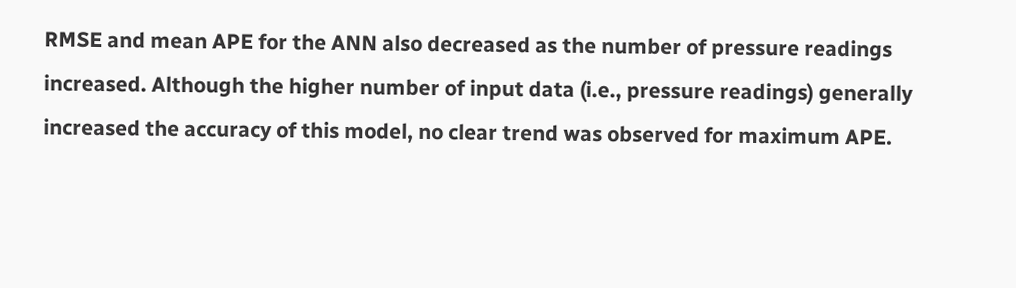RMSE and mean APE for the ANN also decreased as the number of pressure readings increased. Although the higher number of input data (i.e., pressure readings) generally increased the accuracy of this model, no clear trend was observed for maximum APE.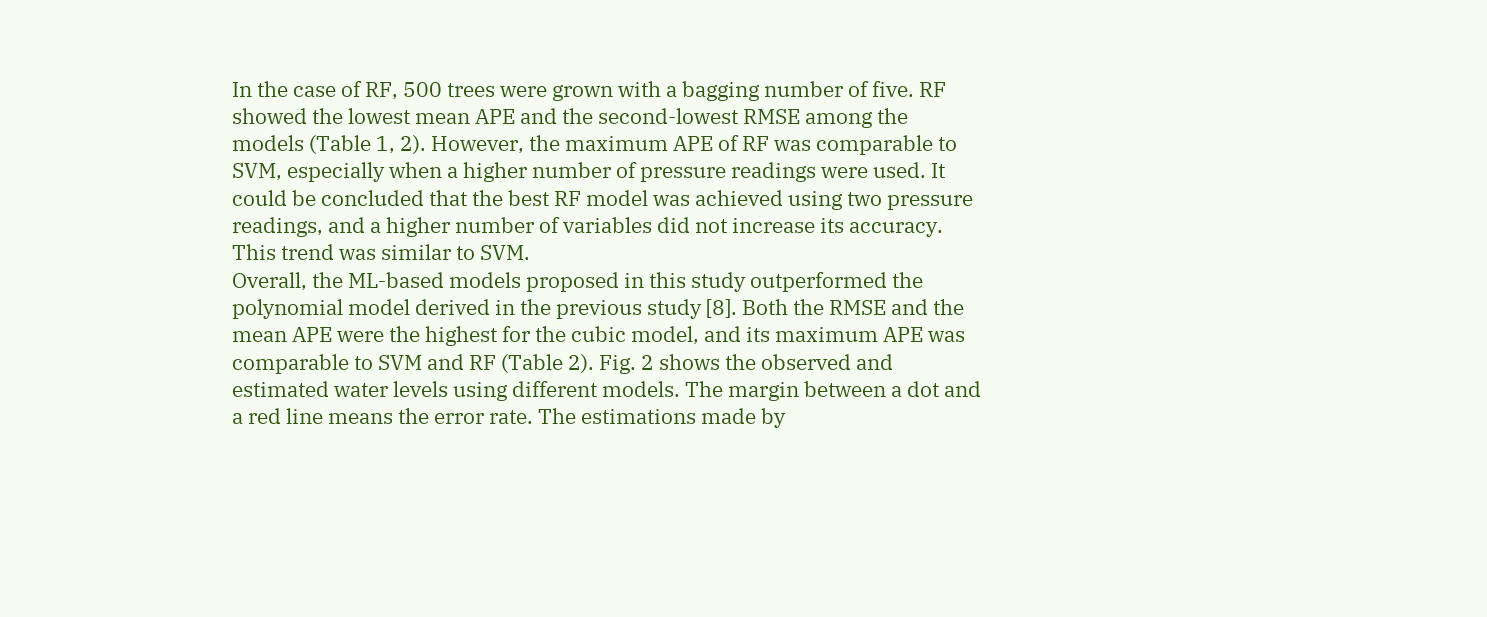In the case of RF, 500 trees were grown with a bagging number of five. RF showed the lowest mean APE and the second-lowest RMSE among the models (Table 1, 2). However, the maximum APE of RF was comparable to SVM, especially when a higher number of pressure readings were used. It could be concluded that the best RF model was achieved using two pressure readings, and a higher number of variables did not increase its accuracy. This trend was similar to SVM.
Overall, the ML-based models proposed in this study outperformed the polynomial model derived in the previous study [8]. Both the RMSE and the mean APE were the highest for the cubic model, and its maximum APE was comparable to SVM and RF (Table 2). Fig. 2 shows the observed and estimated water levels using different models. The margin between a dot and a red line means the error rate. The estimations made by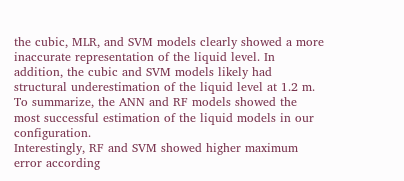the cubic, MLR, and SVM models clearly showed a more inaccurate representation of the liquid level. In addition, the cubic and SVM models likely had structural underestimation of the liquid level at 1.2 m. To summarize, the ANN and RF models showed the most successful estimation of the liquid models in our configuration.
Interestingly, RF and SVM showed higher maximum error according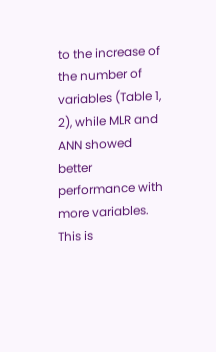to the increase of the number of variables (Table 1, 2), while MLR and ANN showed better performance with more variables. This is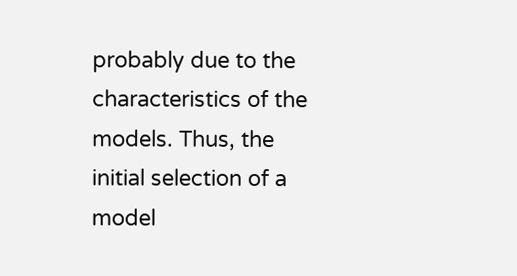probably due to the characteristics of the models. Thus, the initial selection of a model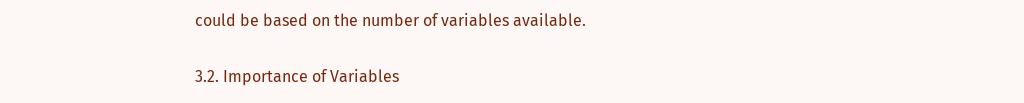could be based on the number of variables available.

3.2. Importance of Variables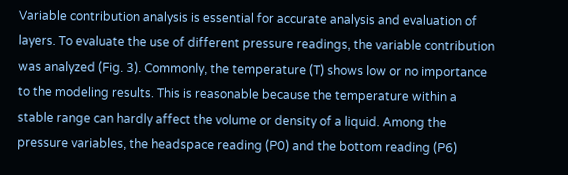Variable contribution analysis is essential for accurate analysis and evaluation of layers. To evaluate the use of different pressure readings, the variable contribution was analyzed (Fig. 3). Commonly, the temperature (T) shows low or no importance to the modeling results. This is reasonable because the temperature within a stable range can hardly affect the volume or density of a liquid. Among the pressure variables, the headspace reading (P0) and the bottom reading (P6)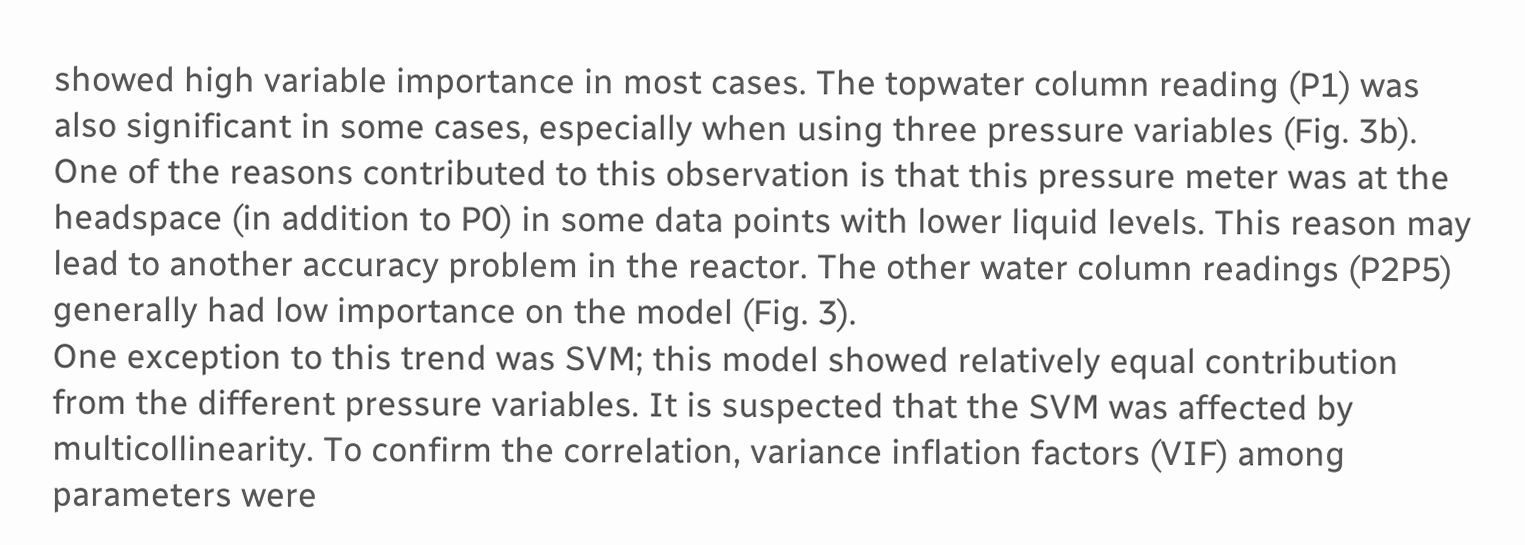showed high variable importance in most cases. The topwater column reading (P1) was also significant in some cases, especially when using three pressure variables (Fig. 3b). One of the reasons contributed to this observation is that this pressure meter was at the headspace (in addition to P0) in some data points with lower liquid levels. This reason may lead to another accuracy problem in the reactor. The other water column readings (P2P5) generally had low importance on the model (Fig. 3).
One exception to this trend was SVM; this model showed relatively equal contribution from the different pressure variables. It is suspected that the SVM was affected by multicollinearity. To confirm the correlation, variance inflation factors (VIF) among parameters were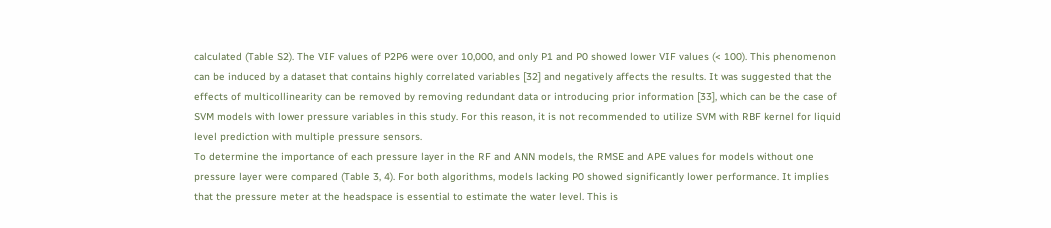calculated (Table S2). The VIF values of P2P6 were over 10,000, and only P1 and P0 showed lower VIF values (< 100). This phenomenon can be induced by a dataset that contains highly correlated variables [32] and negatively affects the results. It was suggested that the effects of multicollinearity can be removed by removing redundant data or introducing prior information [33], which can be the case of SVM models with lower pressure variables in this study. For this reason, it is not recommended to utilize SVM with RBF kernel for liquid level prediction with multiple pressure sensors.
To determine the importance of each pressure layer in the RF and ANN models, the RMSE and APE values for models without one pressure layer were compared (Table 3, 4). For both algorithms, models lacking P0 showed significantly lower performance. It implies that the pressure meter at the headspace is essential to estimate the water level. This is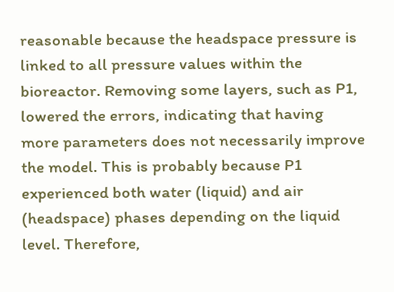reasonable because the headspace pressure is linked to all pressure values within the bioreactor. Removing some layers, such as P1, lowered the errors, indicating that having more parameters does not necessarily improve the model. This is probably because P1 experienced both water (liquid) and air (headspace) phases depending on the liquid level. Therefore,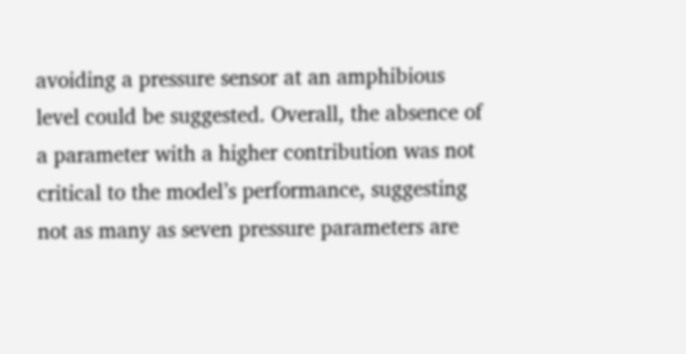avoiding a pressure sensor at an amphibious level could be suggested. Overall, the absence of a parameter with a higher contribution was not critical to the model’s performance, suggesting not as many as seven pressure parameters are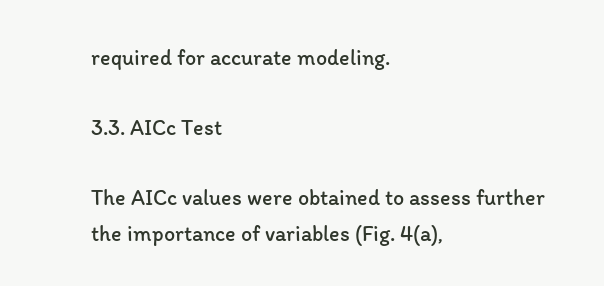required for accurate modeling.

3.3. AICc Test

The AICc values were obtained to assess further the importance of variables (Fig. 4(a),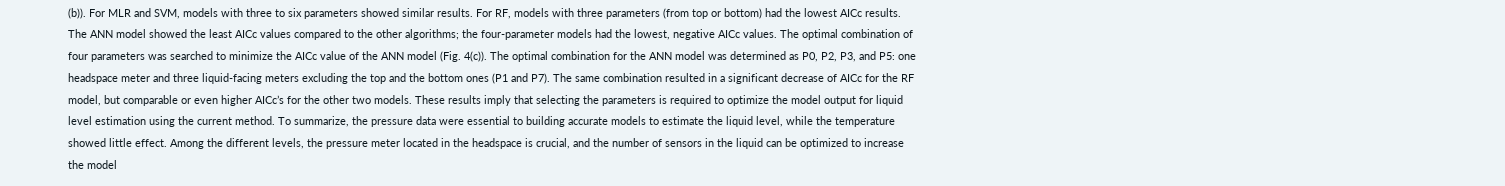(b)). For MLR and SVM, models with three to six parameters showed similar results. For RF, models with three parameters (from top or bottom) had the lowest AICc results. The ANN model showed the least AICc values compared to the other algorithms; the four-parameter models had the lowest, negative AICc values. The optimal combination of four parameters was searched to minimize the AICc value of the ANN model (Fig. 4(c)). The optimal combination for the ANN model was determined as P0, P2, P3, and P5: one headspace meter and three liquid-facing meters excluding the top and the bottom ones (P1 and P7). The same combination resulted in a significant decrease of AICc for the RF model, but comparable or even higher AICc’s for the other two models. These results imply that selecting the parameters is required to optimize the model output for liquid level estimation using the current method. To summarize, the pressure data were essential to building accurate models to estimate the liquid level, while the temperature showed little effect. Among the different levels, the pressure meter located in the headspace is crucial, and the number of sensors in the liquid can be optimized to increase the model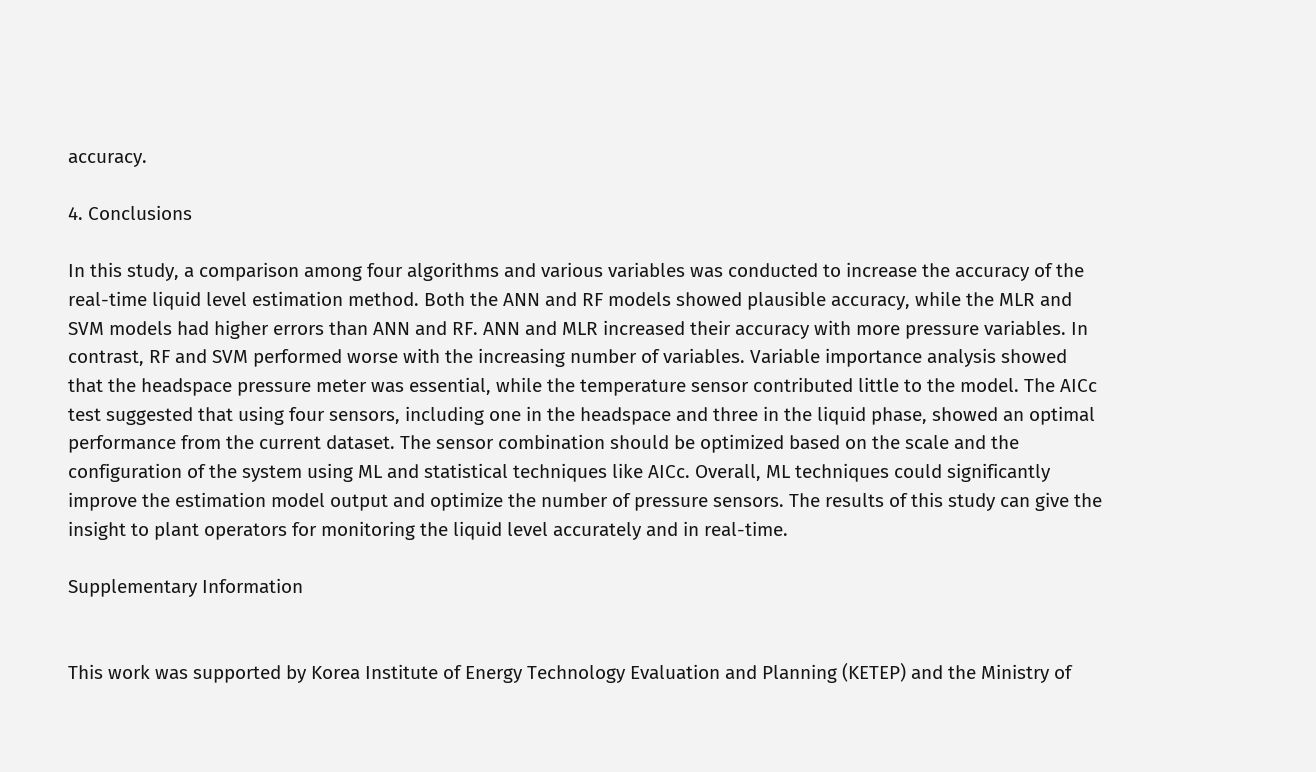accuracy.

4. Conclusions

In this study, a comparison among four algorithms and various variables was conducted to increase the accuracy of the real-time liquid level estimation method. Both the ANN and RF models showed plausible accuracy, while the MLR and SVM models had higher errors than ANN and RF. ANN and MLR increased their accuracy with more pressure variables. In contrast, RF and SVM performed worse with the increasing number of variables. Variable importance analysis showed that the headspace pressure meter was essential, while the temperature sensor contributed little to the model. The AICc test suggested that using four sensors, including one in the headspace and three in the liquid phase, showed an optimal performance from the current dataset. The sensor combination should be optimized based on the scale and the configuration of the system using ML and statistical techniques like AICc. Overall, ML techniques could significantly improve the estimation model output and optimize the number of pressure sensors. The results of this study can give the insight to plant operators for monitoring the liquid level accurately and in real-time.

Supplementary Information


This work was supported by Korea Institute of Energy Technology Evaluation and Planning (KETEP) and the Ministry of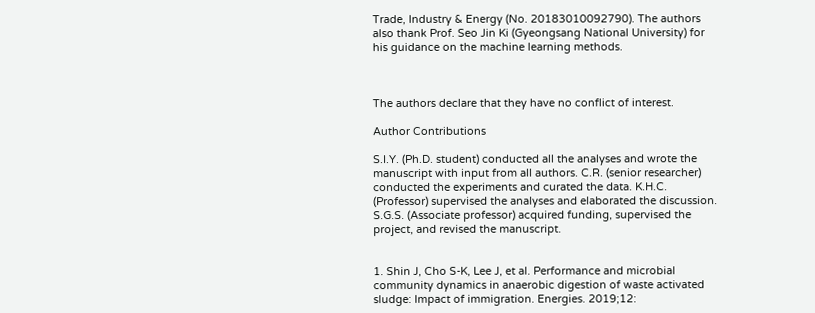Trade, Industry & Energy (No. 20183010092790). The authors also thank Prof. Seo Jin Ki (Gyeongsang National University) for his guidance on the machine learning methods.



The authors declare that they have no conflict of interest.

Author Contributions

S.I.Y. (Ph.D. student) conducted all the analyses and wrote the manuscript with input from all authors. C.R. (senior researcher) conducted the experiments and curated the data. K.H.C. (Professor) supervised the analyses and elaborated the discussion. S.G.S. (Associate professor) acquired funding, supervised the project, and revised the manuscript.


1. Shin J, Cho S-K, Lee J, et al. Performance and microbial community dynamics in anaerobic digestion of waste activated sludge: Impact of immigration. Energies. 2019;12: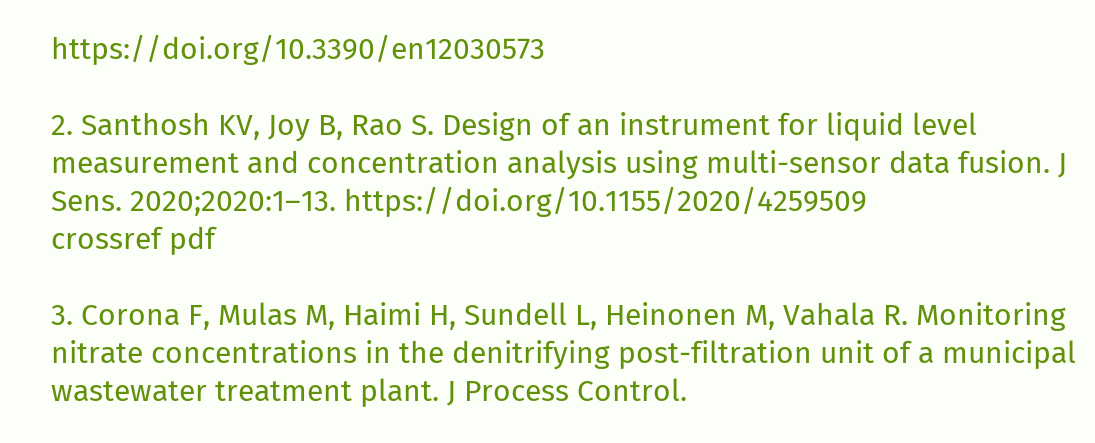https://doi.org/10.3390/en12030573

2. Santhosh KV, Joy B, Rao S. Design of an instrument for liquid level measurement and concentration analysis using multi-sensor data fusion. J Sens. 2020;2020:1–13. https://doi.org/10.1155/2020/4259509
crossref pdf

3. Corona F, Mulas M, Haimi H, Sundell L, Heinonen M, Vahala R. Monitoring nitrate concentrations in the denitrifying post-filtration unit of a municipal wastewater treatment plant. J Process Control.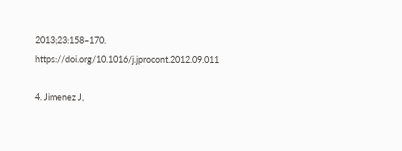2013;23:158–170. https://doi.org/10.1016/j.jprocont.2012.09.011

4. Jimenez J,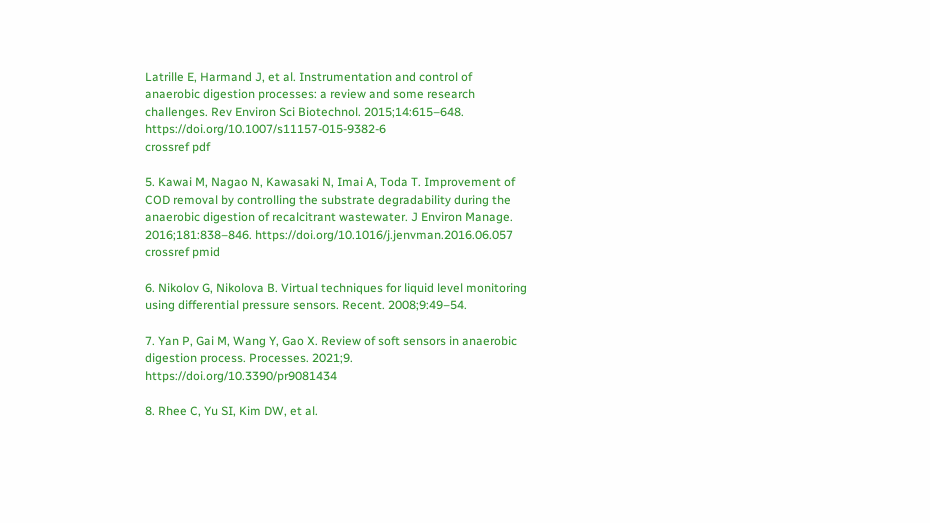Latrille E, Harmand J, et al. Instrumentation and control of anaerobic digestion processes: a review and some research challenges. Rev Environ Sci Biotechnol. 2015;14:615–648. https://doi.org/10.1007/s11157-015-9382-6
crossref pdf

5. Kawai M, Nagao N, Kawasaki N, Imai A, Toda T. Improvement of COD removal by controlling the substrate degradability during the anaerobic digestion of recalcitrant wastewater. J Environ Manage. 2016;181:838–846. https://doi.org/10.1016/j.jenvman.2016.06.057
crossref pmid

6. Nikolov G, Nikolova B. Virtual techniques for liquid level monitoring using differential pressure sensors. Recent. 2008;9:49–54.

7. Yan P, Gai M, Wang Y, Gao X. Review of soft sensors in anaerobic digestion process. Processes. 2021;9. https://doi.org/10.3390/pr9081434

8. Rhee C, Yu SI, Kim DW, et al.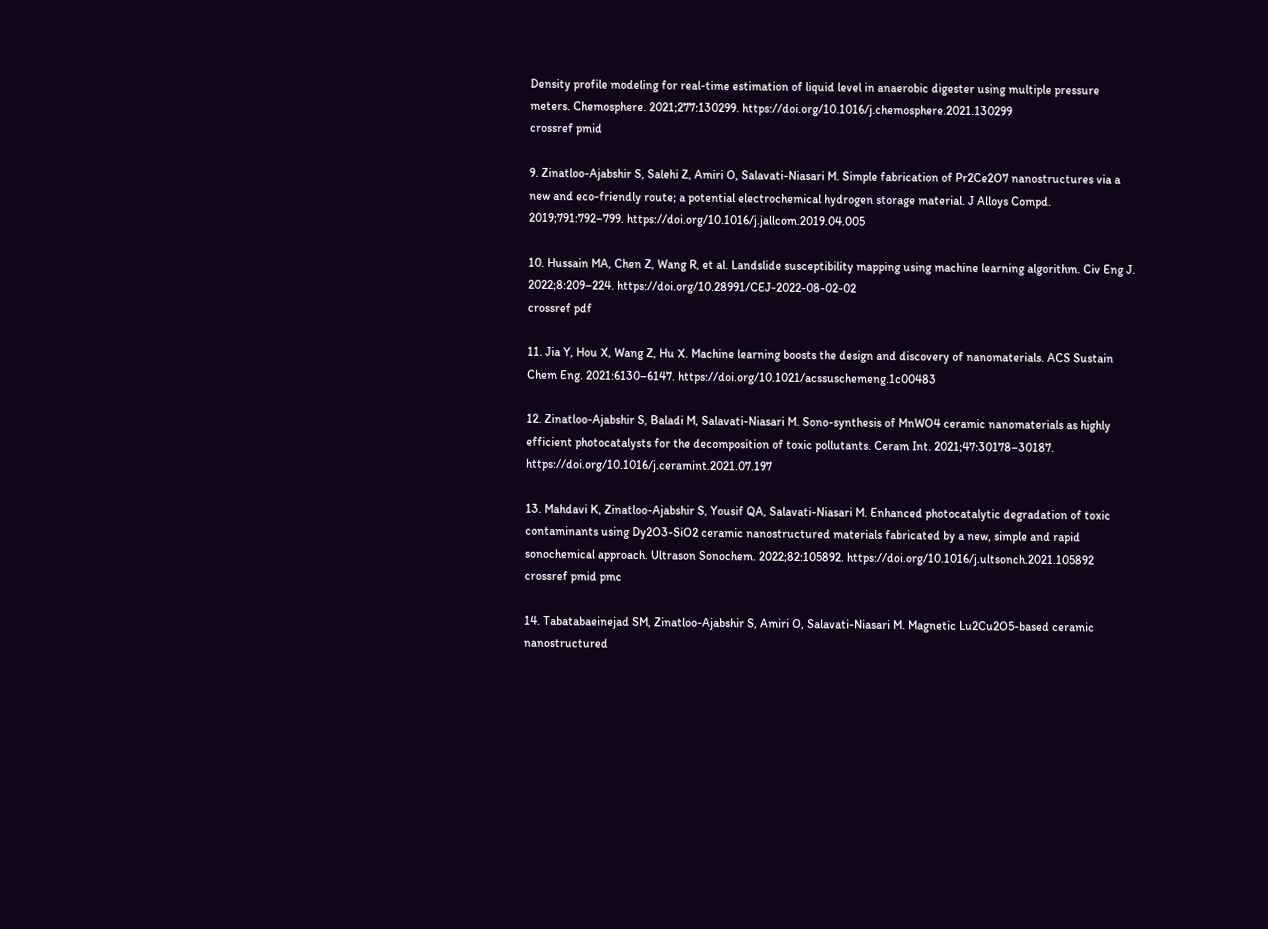Density profile modeling for real-time estimation of liquid level in anaerobic digester using multiple pressure meters. Chemosphere. 2021;277:130299. https://doi.org/10.1016/j.chemosphere.2021.130299
crossref pmid

9. Zinatloo-Ajabshir S, Salehi Z, Amiri O, Salavati-Niasari M. Simple fabrication of Pr2Ce2O7 nanostructures via a new and eco-friendly route; a potential electrochemical hydrogen storage material. J Alloys Compd. 2019;791:792–799. https://doi.org/10.1016/j.jallcom.2019.04.005

10. Hussain MA, Chen Z, Wang R, et al. Landslide susceptibility mapping using machine learning algorithm. Civ Eng J. 2022;8:209–224. https://doi.org/10.28991/CEJ-2022-08-02-02
crossref pdf

11. Jia Y, Hou X, Wang Z, Hu X. Machine learning boosts the design and discovery of nanomaterials. ACS Sustain Chem Eng. 2021:6130–6147. https://doi.org/10.1021/acssuschemeng.1c00483

12. Zinatloo-Ajabshir S, Baladi M, Salavati-Niasari M. Sono-synthesis of MnWO4 ceramic nanomaterials as highly efficient photocatalysts for the decomposition of toxic pollutants. Ceram Int. 2021;47:30178–30187. https://doi.org/10.1016/j.ceramint.2021.07.197

13. Mahdavi K, Zinatloo-Ajabshir S, Yousif QA, Salavati-Niasari M. Enhanced photocatalytic degradation of toxic contaminants using Dy2O3-SiO2 ceramic nanostructured materials fabricated by a new, simple and rapid sonochemical approach. Ultrason Sonochem. 2022;82:105892. https://doi.org/10.1016/j.ultsonch.2021.105892
crossref pmid pmc

14. Tabatabaeinejad SM, Zinatloo-Ajabshir S, Amiri O, Salavati-Niasari M. Magnetic Lu2Cu2O5-based ceramic nanostructured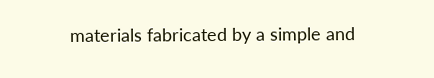materials fabricated by a simple and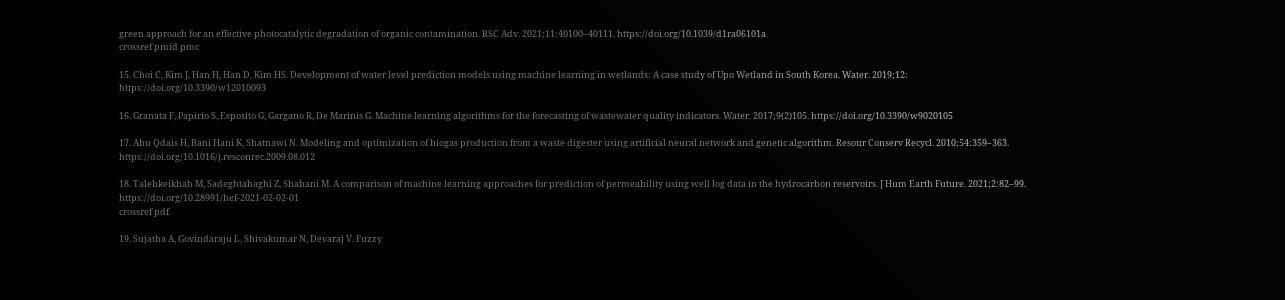green approach for an effective photocatalytic degradation of organic contamination. RSC Adv. 2021;11:40100–40111. https://doi.org/10.1039/d1ra06101a
crossref pmid pmc

15. Choi C, Kim J, Han H, Han D, Kim HS. Development of water level prediction models using machine learning in wetlands: A case study of Upo Wetland in South Korea. Water. 2019;12: https://doi.org/10.3390/w12010093

16. Granata F, Papirio S, Esposito G, Gargano R, De Marinis G. Machine learning algorithms for the forecasting of wastewater quality indicators. Water. 2017;9(2)105. https://doi.org/10.3390/w9020105

17. Abu Qdais H, Bani Hani K, Shatnawi N. Modeling and optimization of biogas production from a waste digester using artificial neural network and genetic algorithm. Resour Conserv Recycl. 2010;54:359–363. https://doi.org/10.1016/j.resconrec.2009.08.012

18. Talebkeikhah M, Sadeghtabaghi Z, Shabani M. A comparison of machine learning approaches for prediction of permeability using well log data in the hydrocarbon reservoirs. J Hum Earth Future. 2021;2:82–99. https://doi.org/10.28991/hef-2021-02-02-01
crossref pdf

19. Sujatha A, Govindaraju L, Shivakumar N, Devaraj V. Fuzzy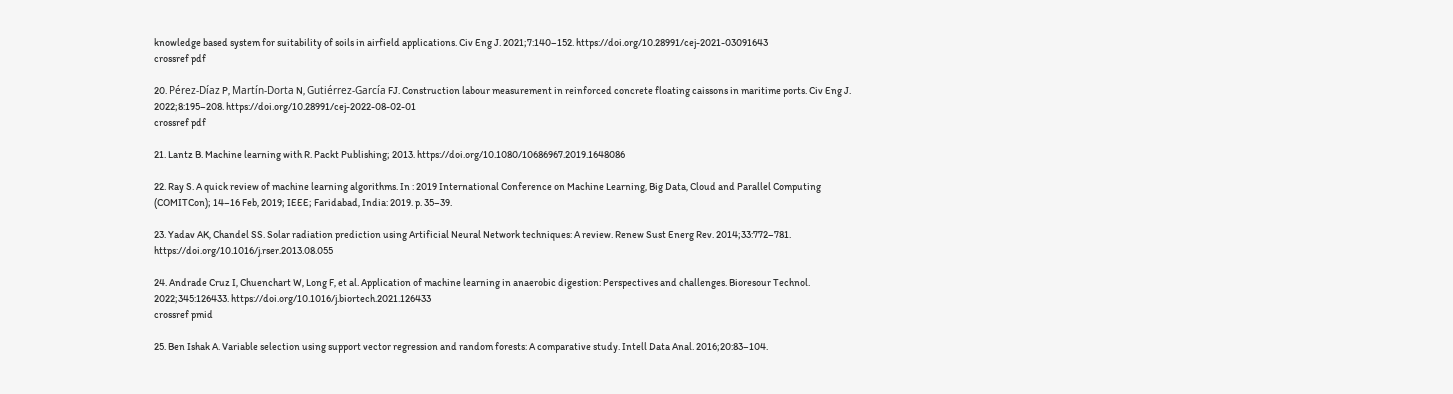knowledge based system for suitability of soils in airfield applications. Civ Eng J. 2021;7:140–152. https://doi.org/10.28991/cej-2021-03091643
crossref pdf

20. Pérez-Díaz P, Martín-Dorta N, Gutiérrez-García FJ. Construction labour measurement in reinforced concrete floating caissons in maritime ports. Civ Eng J. 2022;8:195–208. https://doi.org/10.28991/cej-2022-08-02-01
crossref pdf

21. Lantz B. Machine learning with R. Packt Publishing; 2013. https://doi.org/10.1080/10686967.2019.1648086

22. Ray S. A quick review of machine learning algorithms. In : 2019 International Conference on Machine Learning, Big Data, Cloud and Parallel Computing (COMITCon); 14–16 Feb, 2019; IEEE; Faridabad, India: 2019. p. 35–39.

23. Yadav AK, Chandel SS. Solar radiation prediction using Artificial Neural Network techniques: A review. Renew Sust Energ Rev. 2014;33:772–781. https://doi.org/10.1016/j.rser.2013.08.055

24. Andrade Cruz I, Chuenchart W, Long F, et al. Application of machine learning in anaerobic digestion: Perspectives and challenges. Bioresour Technol. 2022;345:126433. https://doi.org/10.1016/j.biortech.2021.126433
crossref pmid

25. Ben Ishak A. Variable selection using support vector regression and random forests: A comparative study. Intell Data Anal. 2016;20:83–104.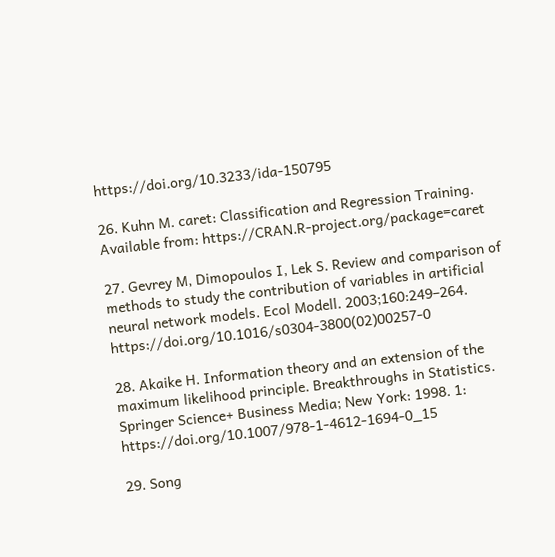https://doi.org/10.3233/ida-150795

26. Kuhn M. caret: Classification and Regression Training. Available from: https://CRAN.R-project.org/package=caret

27. Gevrey M, Dimopoulos I, Lek S. Review and comparison of methods to study the contribution of variables in artificial neural network models. Ecol Modell. 2003;160:249–264. https://doi.org/10.1016/s0304-3800(02)00257-0

28. Akaike H. Information theory and an extension of the maximum likelihood principle. Breakthroughs in Statistics. Springer Science+ Business Media; New York: 1998. 1: https://doi.org/10.1007/978-1-4612-1694-0_15

29. Song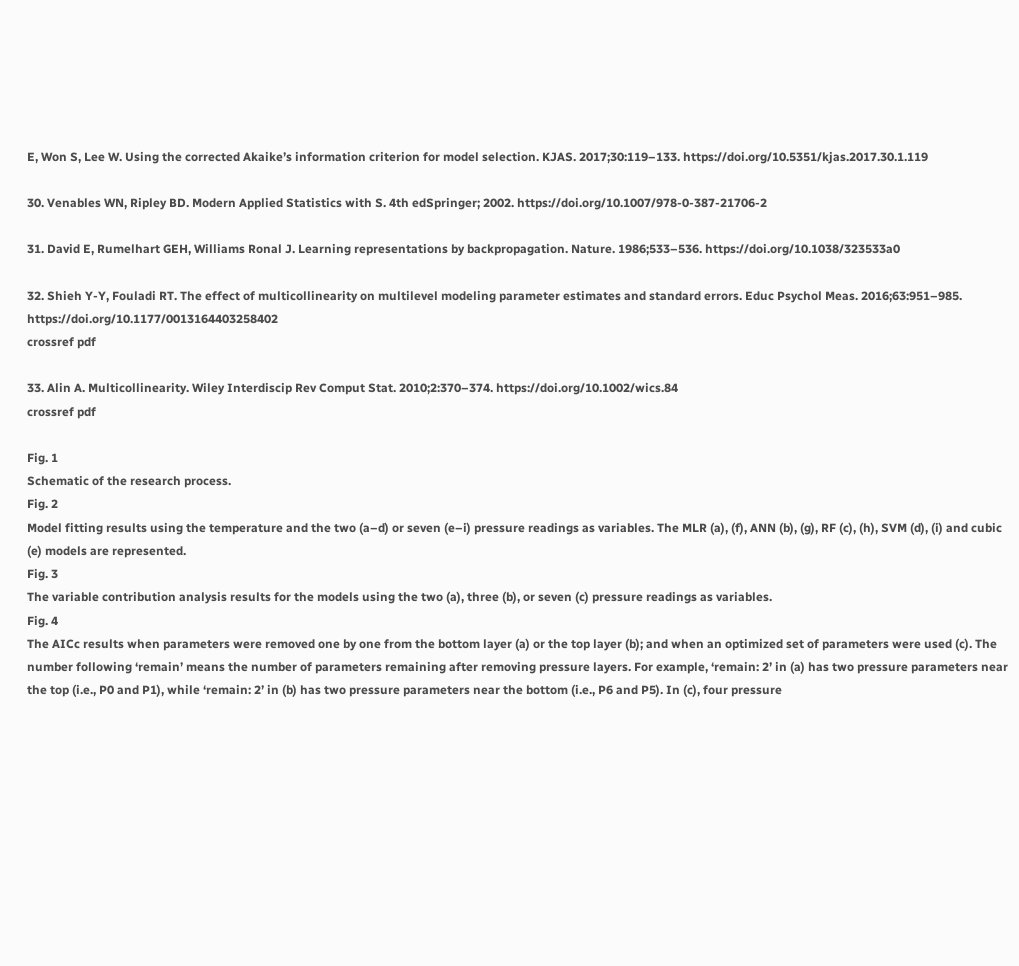E, Won S, Lee W. Using the corrected Akaike’s information criterion for model selection. KJAS. 2017;30:119–133. https://doi.org/10.5351/kjas.2017.30.1.119

30. Venables WN, Ripley BD. Modern Applied Statistics with S. 4th edSpringer; 2002. https://doi.org/10.1007/978-0-387-21706-2

31. David E, Rumelhart GEH, Williams Ronal J. Learning representations by backpropagation. Nature. 1986;533–536. https://doi.org/10.1038/323533a0

32. Shieh Y-Y, Fouladi RT. The effect of multicollinearity on multilevel modeling parameter estimates and standard errors. Educ Psychol Meas. 2016;63:951–985. https://doi.org/10.1177/0013164403258402
crossref pdf

33. Alin A. Multicollinearity. Wiley Interdiscip Rev Comput Stat. 2010;2:370–374. https://doi.org/10.1002/wics.84
crossref pdf

Fig. 1
Schematic of the research process.
Fig. 2
Model fitting results using the temperature and the two (a–d) or seven (e–i) pressure readings as variables. The MLR (a), (f), ANN (b), (g), RF (c), (h), SVM (d), (i) and cubic (e) models are represented.
Fig. 3
The variable contribution analysis results for the models using the two (a), three (b), or seven (c) pressure readings as variables.
Fig. 4
The AICc results when parameters were removed one by one from the bottom layer (a) or the top layer (b); and when an optimized set of parameters were used (c). The number following ‘remain’ means the number of parameters remaining after removing pressure layers. For example, ‘remain: 2’ in (a) has two pressure parameters near the top (i.e., P0 and P1), while ‘remain: 2’ in (b) has two pressure parameters near the bottom (i.e., P6 and P5). In (c), four pressure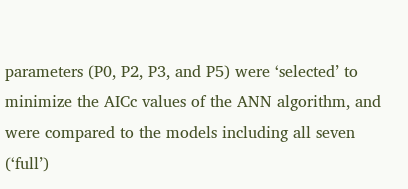parameters (P0, P2, P3, and P5) were ‘selected’ to minimize the AICc values of the ANN algorithm, and were compared to the models including all seven (‘full’)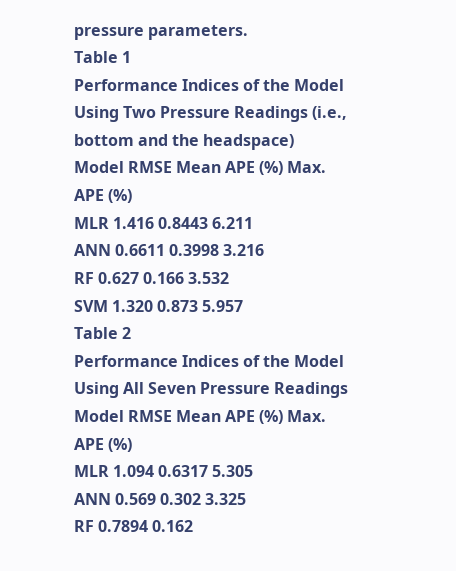pressure parameters.
Table 1
Performance Indices of the Model Using Two Pressure Readings (i.e., bottom and the headspace)
Model RMSE Mean APE (%) Max. APE (%)
MLR 1.416 0.8443 6.211
ANN 0.6611 0.3998 3.216
RF 0.627 0.166 3.532
SVM 1.320 0.873 5.957
Table 2
Performance Indices of the Model Using All Seven Pressure Readings
Model RMSE Mean APE (%) Max. APE (%)
MLR 1.094 0.6317 5.305
ANN 0.569 0.302 3.325
RF 0.7894 0.162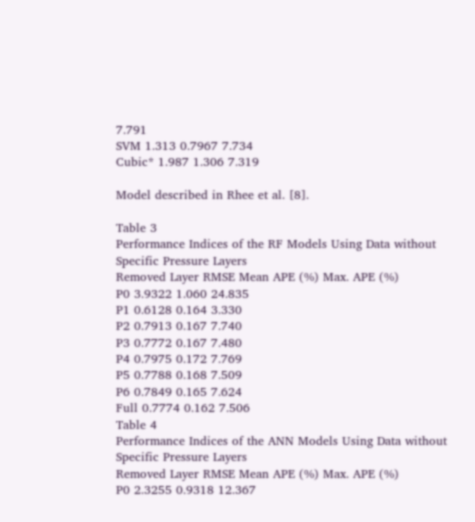7.791
SVM 1.313 0.7967 7.734
Cubic* 1.987 1.306 7.319

Model described in Rhee et al. [8].

Table 3
Performance Indices of the RF Models Using Data without Specific Pressure Layers
Removed Layer RMSE Mean APE (%) Max. APE (%)
P0 3.9322 1.060 24.835
P1 0.6128 0.164 3.330
P2 0.7913 0.167 7.740
P3 0.7772 0.167 7.480
P4 0.7975 0.172 7.769
P5 0.7788 0.168 7.509
P6 0.7849 0.165 7.624
Full 0.7774 0.162 7.506
Table 4
Performance Indices of the ANN Models Using Data without Specific Pressure Layers
Removed Layer RMSE Mean APE (%) Max. APE (%)
P0 2.3255 0.9318 12.367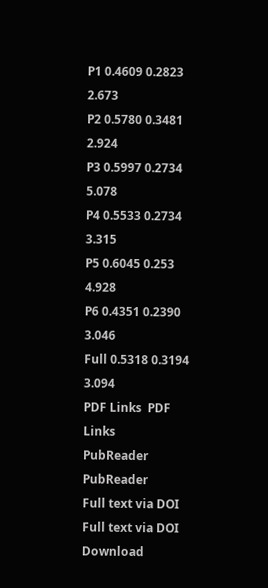P1 0.4609 0.2823 2.673
P2 0.5780 0.3481 2.924
P3 0.5997 0.2734 5.078
P4 0.5533 0.2734 3.315
P5 0.6045 0.253 4.928
P6 0.4351 0.2390 3.046
Full 0.5318 0.3194 3.094
PDF Links  PDF Links
PubReader  PubReader
Full text via DOI  Full text via DOI
Download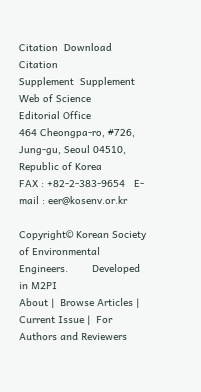Citation  Download Citation
Supplement  Supplement
Web of Science
Editorial Office
464 Cheongpa-ro, #726, Jung-gu, Seoul 04510, Republic of Korea
FAX : +82-2-383-9654   E-mail : eer@kosenv.or.kr

Copyright© Korean Society of Environmental Engineers.        Developed in M2PI
About |  Browse Articles |  Current Issue |  For Authors and Reviewers